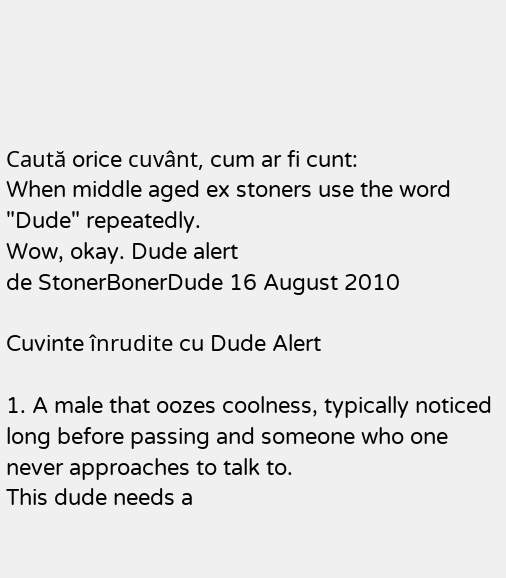Caută orice cuvânt, cum ar fi cunt:
When middle aged ex stoners use the word "Dude" repeatedly.
Wow, okay. Dude alert
de StonerBonerDude 16 August 2010

Cuvinte înrudite cu Dude Alert

1. A male that oozes coolness, typically noticed long before passing and someone who one never approaches to talk to.
This dude needs a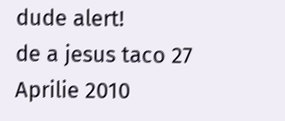dude alert!
de a jesus taco 27 Aprilie 2010